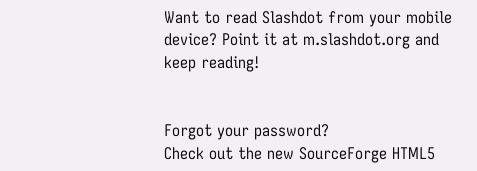Want to read Slashdot from your mobile device? Point it at m.slashdot.org and keep reading!


Forgot your password?
Check out the new SourceForge HTML5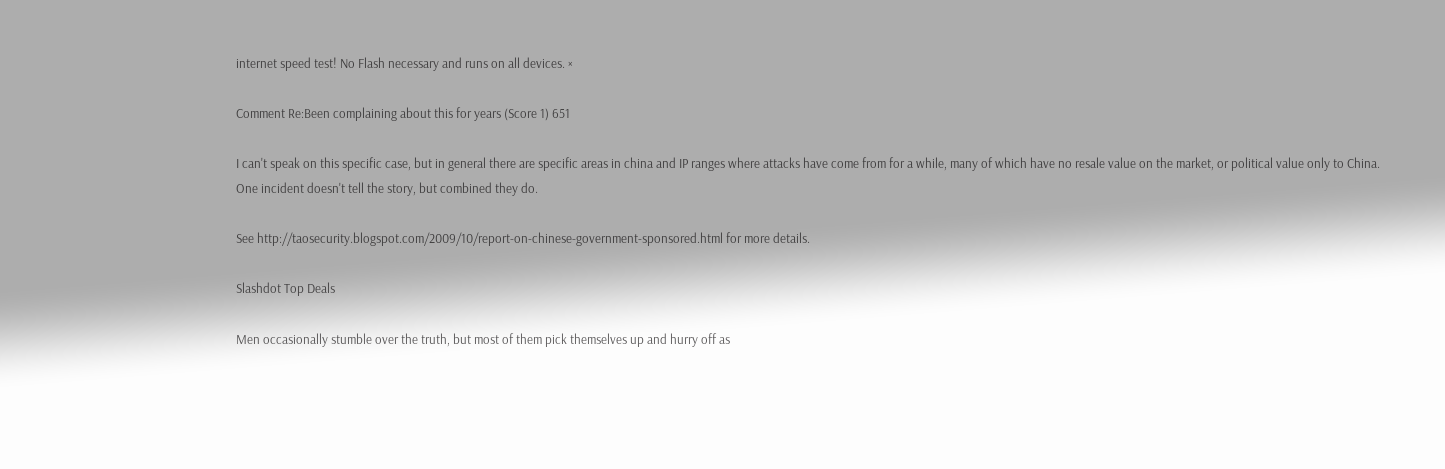internet speed test! No Flash necessary and runs on all devices. ×

Comment Re:Been complaining about this for years (Score 1) 651

I can't speak on this specific case, but in general there are specific areas in china and IP ranges where attacks have come from for a while, many of which have no resale value on the market, or political value only to China.
One incident doesn't tell the story, but combined they do.

See http://taosecurity.blogspot.com/2009/10/report-on-chinese-government-sponsored.html for more details.

Slashdot Top Deals

Men occasionally stumble over the truth, but most of them pick themselves up and hurry off as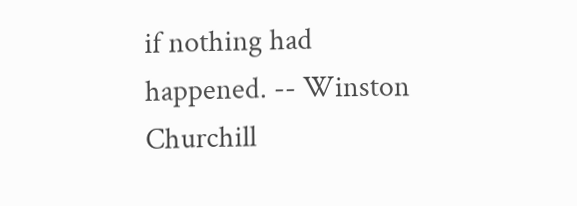if nothing had happened. -- Winston Churchill